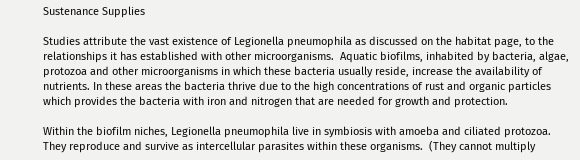Sustenance Supplies

Studies attribute the vast existence of Legionella pneumophila as discussed on the habitat page, to the relationships it has established with other microorganisms.  Aquatic biofilms, inhabited by bacteria, algae, protozoa and other microorganisms in which these bacteria usually reside, increase the availability of nutrients. In these areas the bacteria thrive due to the high concentrations of rust and organic particles which provides the bacteria with iron and nitrogen that are needed for growth and protection.

Within the biofilm niches, Legionella pneumophila live in symbiosis with amoeba and ciliated protozoa.  They reproduce and survive as intercellular parasites within these organisms.  (They cannot multiply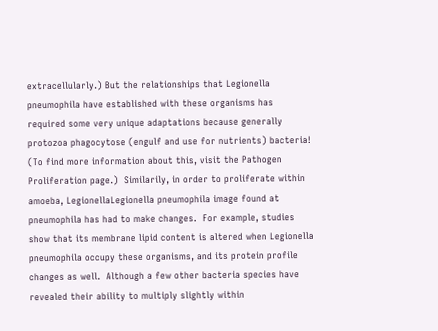extracellularly.) But the relationships that Legionella pneumophila have established with these organisms has required some very unique adaptations because generally protozoa phagocytose (engulf and use for nutrients) bacteria! (To find more information about this, visit the Pathogen Proliferation page.)  Similarily, in order to proliferate within amoeba, LegionellaLegionella pneumophila image found at pneumophila has had to make changes.  For example, studies show that its membrane lipid content is altered when Legionella pneumophila occupy these organisms, and its protein profile changes as well.  Although a few other bacteria species have  revealed their ability to multiply slightly within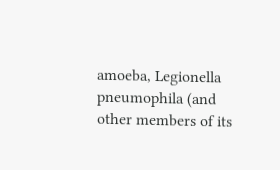amoeba, Legionella pneumophila (and other members of its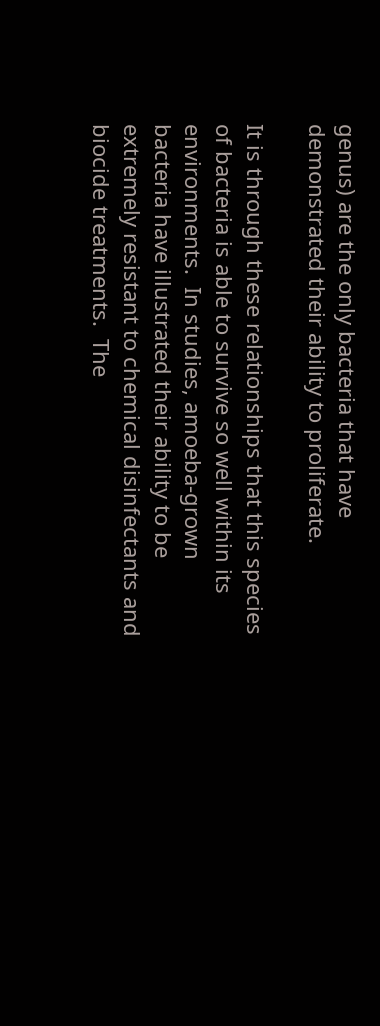genus) are the only bacteria that have demonstrated their ability to proliferate.

It is through these relationships that this species of bacteria is able to survive so well within its environments.  In studies, amoeba-grown bacteria have illustrated their ability to be extremely resistant to chemical disinfectants and biocide treatments.  The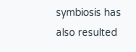symbiosis has also resulted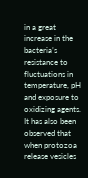in a great increase in the bacteria’s resistance to fluctuations in temperature, pH and exposure to oxidizing agents.  It has also been observed that when protozoa release vesicles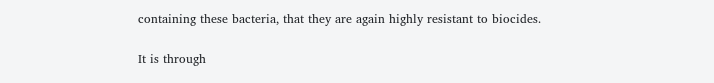containing these bacteria, that they are again highly resistant to biocides.

It is through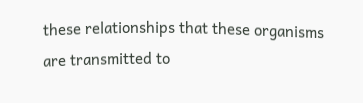these relationships that these organisms are transmitted to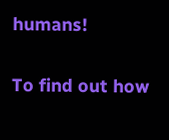humans!

To find out how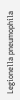Legionella pneumophila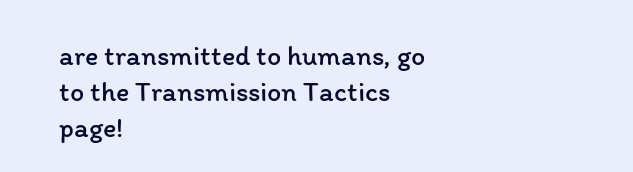are transmitted to humans, go to the Transmission Tactics page!